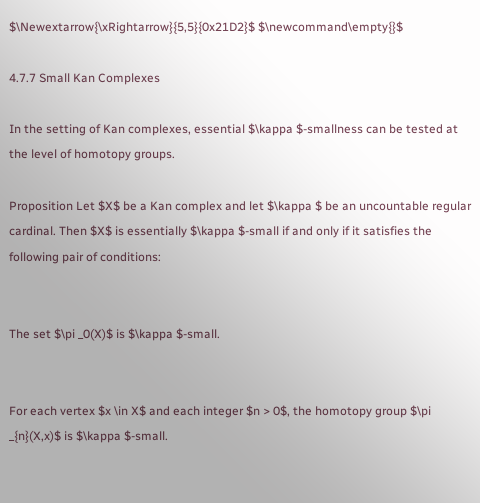$\Newextarrow{\xRightarrow}{5,5}{0x21D2}$ $\newcommand\empty{}$

4.7.7 Small Kan Complexes

In the setting of Kan complexes, essential $\kappa $-smallness can be tested at the level of homotopy groups.

Proposition Let $X$ be a Kan complex and let $\kappa $ be an uncountable regular cardinal. Then $X$ is essentially $\kappa $-small if and only if it satisfies the following pair of conditions:


The set $\pi _0(X)$ is $\kappa $-small.


For each vertex $x \in X$ and each integer $n > 0$, the homotopy group $\pi _{n}(X,x)$ is $\kappa $-small.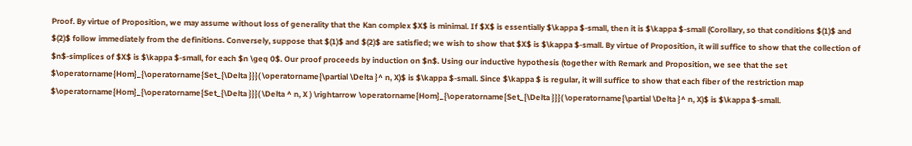Proof. By virtue of Proposition, we may assume without loss of generality that the Kan complex $X$ is minimal. If $X$ is essentially $\kappa $-small, then it is $\kappa $-small (Corollary, so that conditions $(1)$ and $(2)$ follow immediately from the definitions. Conversely, suppose that $(1)$ and $(2)$ are satisfied; we wish to show that $X$ is $\kappa $-small. By virtue of Proposition, it will suffice to show that the collection of $n$-simplices of $X$ is $\kappa $-small, for each $n \geq 0$. Our proof proceeds by induction on $n$. Using our inductive hypothesis (together with Remark and Proposition, we see that the set $\operatorname{Hom}_{\operatorname{Set_{\Delta }}}( \operatorname{\partial \Delta }^ n, X)$ is $\kappa $-small. Since $\kappa $ is regular, it will suffice to show that each fiber of the restriction map $\operatorname{Hom}_{\operatorname{Set_{\Delta }}}( \Delta ^ n, X ) \rightarrow \operatorname{Hom}_{\operatorname{Set_{\Delta }}}( \operatorname{\partial \Delta }^ n, X)$ is $\kappa $-small.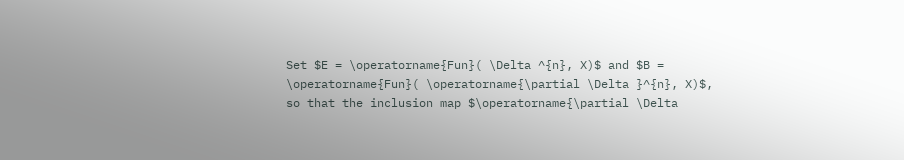Set $E = \operatorname{Fun}( \Delta ^{n}, X)$ and $B = \operatorname{Fun}( \operatorname{\partial \Delta }^{n}, X)$, so that the inclusion map $\operatorname{\partial \Delta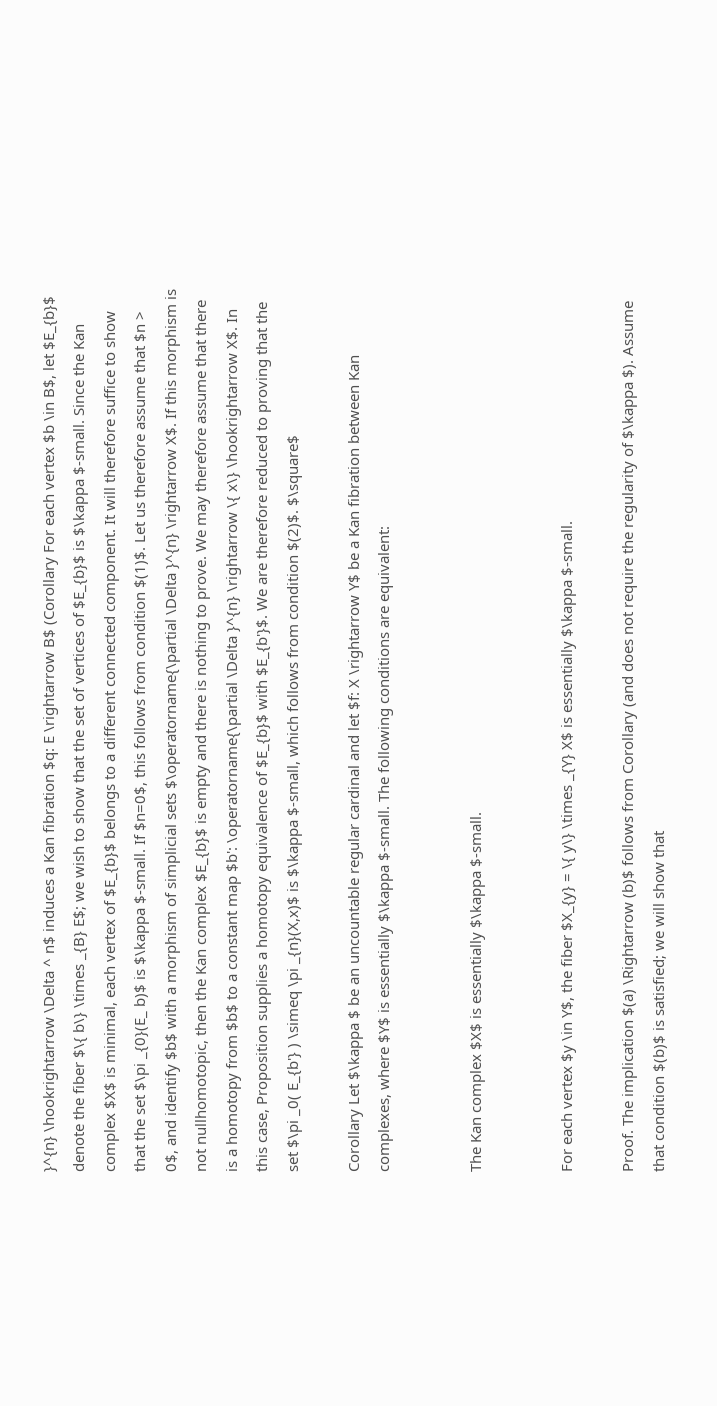}^{n} \hookrightarrow \Delta ^ n$ induces a Kan fibration $q: E \rightarrow B$ (Corollary For each vertex $b \in B$, let $E_{b}$ denote the fiber $\{ b\} \times _{B} E$; we wish to show that the set of vertices of $E_{b}$ is $\kappa $-small. Since the Kan complex $X$ is minimal, each vertex of $E_{b}$ belongs to a different connected component. It will therefore suffice to show that the set $\pi _{0}(E_ b)$ is $\kappa $-small. If $n=0$, this follows from condition $(1)$. Let us therefore assume that $n > 0$, and identify $b$ with a morphism of simplicial sets $\operatorname{\partial \Delta }^{n} \rightarrow X$. If this morphism is not nullhomotopic, then the Kan complex $E_{b}$ is empty and there is nothing to prove. We may therefore assume that there is a homotopy from $b$ to a constant map $b': \operatorname{\partial \Delta }^{n} \rightarrow \{ x\} \hookrightarrow X$. In this case, Proposition supplies a homotopy equivalence of $E_{b}$ with $E_{b'}$. We are therefore reduced to proving that the set $\pi _0( E_{b'} ) \simeq \pi _{n}(X,x)$ is $\kappa $-small, which follows from condition $(2)$. $\square$

Corollary Let $\kappa $ be an uncountable regular cardinal and let $f: X \rightarrow Y$ be a Kan fibration between Kan complexes, where $Y$ is essentially $\kappa $-small. The following conditions are equivalent:


The Kan complex $X$ is essentially $\kappa $-small.


For each vertex $y \in Y$, the fiber $X_{y} = \{ y\} \times _{Y} X$ is essentially $\kappa $-small.

Proof. The implication $(a) \Rightarrow (b)$ follows from Corollary (and does not require the regularity of $\kappa $). Assume that condition $(b)$ is satisfied; we will show that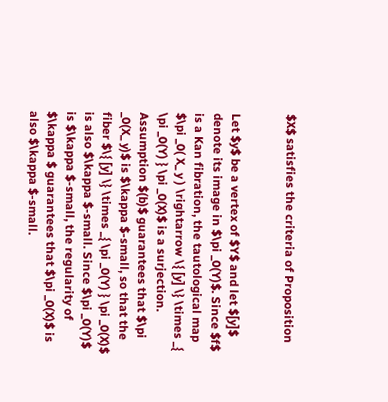$X$ satisfies the criteria of Proposition


Let $y$ be a vertex of $Y$ and let $[y]$ denote its image in $\pi _0(Y)$. Since $f$ is a Kan fibration, the tautological map $\pi _0( X_ y ) \rightarrow \{ [y] \} \times _{ \pi _0(Y) } \pi _0(X)$ is a surjection. Assumption $(b)$ guarantees that $\pi _0(X_ y)$ is $\kappa $-small, so that the fiber $\{ [y] \} \times _{ \pi _0(Y) } \pi _0(X)$ is also $\kappa $-small. Since $\pi _0(Y)$ is $\kappa $-small, the regularity of $\kappa $ guarantees that $\pi _0(X)$ is also $\kappa $-small.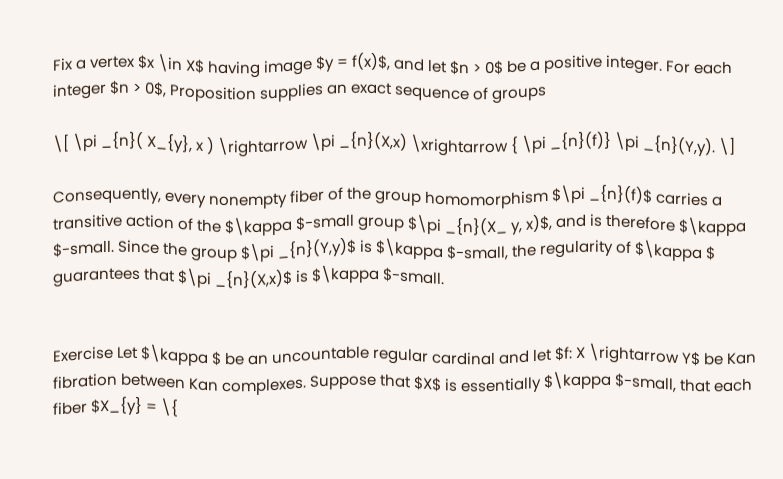Fix a vertex $x \in X$ having image $y = f(x)$, and let $n > 0$ be a positive integer. For each integer $n > 0$, Proposition supplies an exact sequence of groups

\[ \pi _{n}( X_{y}, x ) \rightarrow \pi _{n}(X,x) \xrightarrow { \pi _{n}(f)} \pi _{n}(Y,y). \]

Consequently, every nonempty fiber of the group homomorphism $\pi _{n}(f)$ carries a transitive action of the $\kappa $-small group $\pi _{n}(X_ y, x)$, and is therefore $\kappa $-small. Since the group $\pi _{n}(Y,y)$ is $\kappa $-small, the regularity of $\kappa $ guarantees that $\pi _{n}(X,x)$ is $\kappa $-small.


Exercise Let $\kappa $ be an uncountable regular cardinal and let $f: X \rightarrow Y$ be Kan fibration between Kan complexes. Suppose that $X$ is essentially $\kappa $-small, that each fiber $X_{y} = \{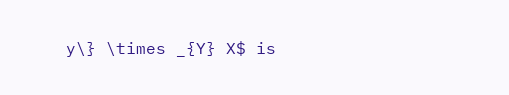y\} \times _{Y} X$ is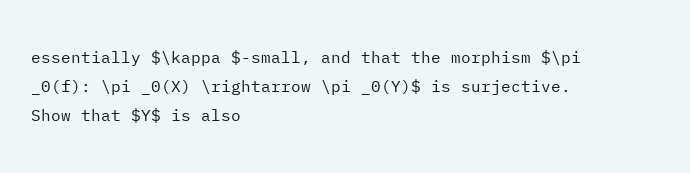essentially $\kappa $-small, and that the morphism $\pi _0(f): \pi _0(X) \rightarrow \pi _0(Y)$ is surjective. Show that $Y$ is also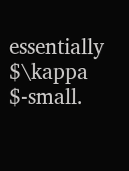essentially $\kappa $-small.